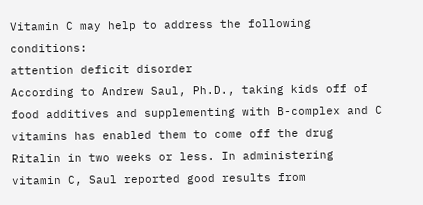Vitamin C may help to address the following conditions:
attention deficit disorder
According to Andrew Saul, Ph.D., taking kids off of food additives and supplementing with B-complex and C vitamins has enabled them to come off the drug Ritalin in two weeks or less. In administering vitamin C, Saul reported good results from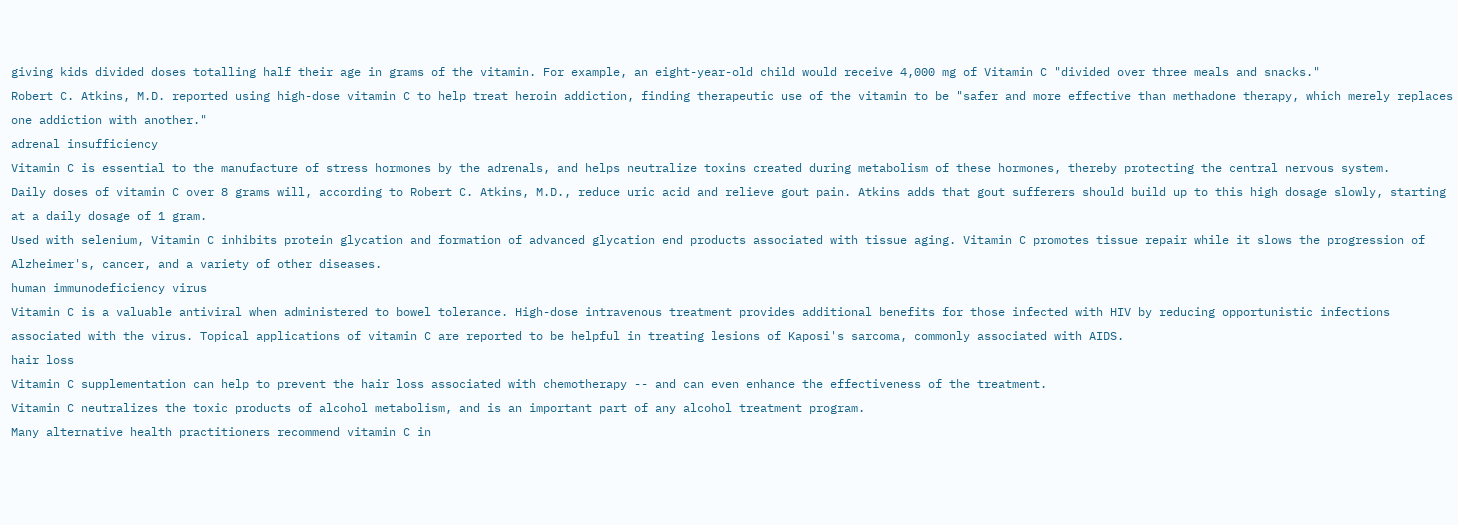giving kids divided doses totalling half their age in grams of the vitamin. For example, an eight-year-old child would receive 4,000 mg of Vitamin C "divided over three meals and snacks."
Robert C. Atkins, M.D. reported using high-dose vitamin C to help treat heroin addiction, finding therapeutic use of the vitamin to be "safer and more effective than methadone therapy, which merely replaces one addiction with another."
adrenal insufficiency
Vitamin C is essential to the manufacture of stress hormones by the adrenals, and helps neutralize toxins created during metabolism of these hormones, thereby protecting the central nervous system.
Daily doses of vitamin C over 8 grams will, according to Robert C. Atkins, M.D., reduce uric acid and relieve gout pain. Atkins adds that gout sufferers should build up to this high dosage slowly, starting at a daily dosage of 1 gram.
Used with selenium, Vitamin C inhibits protein glycation and formation of advanced glycation end products associated with tissue aging. Vitamin C promotes tissue repair while it slows the progression of Alzheimer's, cancer, and a variety of other diseases.
human immunodeficiency virus
Vitamin C is a valuable antiviral when administered to bowel tolerance. High-dose intravenous treatment provides additional benefits for those infected with HIV by reducing opportunistic infections associated with the virus. Topical applications of vitamin C are reported to be helpful in treating lesions of Kaposi's sarcoma, commonly associated with AIDS.
hair loss
Vitamin C supplementation can help to prevent the hair loss associated with chemotherapy -- and can even enhance the effectiveness of the treatment.
Vitamin C neutralizes the toxic products of alcohol metabolism, and is an important part of any alcohol treatment program.
Many alternative health practitioners recommend vitamin C in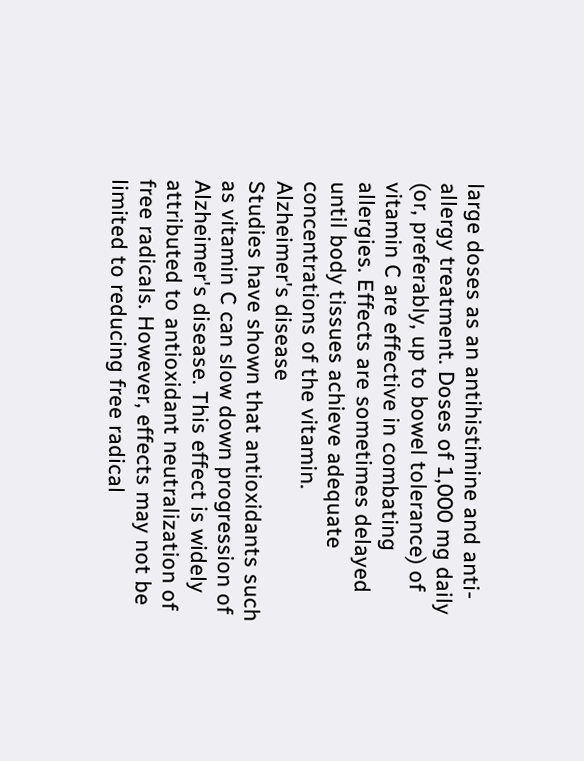large doses as an antihistimine and anti-allergy treatment. Doses of 1,000 mg daily (or, preferably, up to bowel tolerance) of vitamin C are effective in combating allergies. Effects are sometimes delayed until body tissues achieve adequate concentrations of the vitamin.
Alzheimer's disease
Studies have shown that antioxidants such as vitamin C can slow down progression of Alzheimer's disease. This effect is widely attributed to antioxidant neutralization of free radicals. However, effects may not be limited to reducing free radical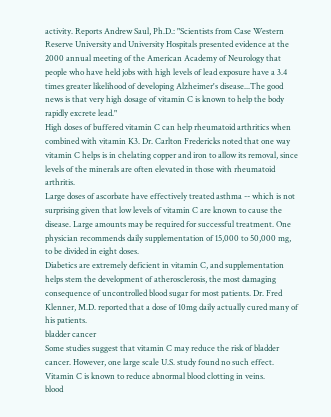activity. Reports Andrew Saul, Ph.D.: "Scientists from Case Western Reserve University and University Hospitals presented evidence at the 2000 annual meeting of the American Academy of Neurology that people who have held jobs with high levels of lead exposure have a 3.4 times greater likelihood of developing Alzheimer's disease...The good news is that very high dosage of vitamin C is known to help the body rapidly excrete lead."
High doses of buffered vitamin C can help rheumatoid arthritics when combined with vitamin K3. Dr. Carlton Fredericks noted that one way vitamin C helps is in chelating copper and iron to allow its removal, since levels of the minerals are often elevated in those with rheumatoid arthritis.
Large doses of ascorbate have effectively treated asthma -- which is not surprising given that low levels of vitamin C are known to cause the disease. Large amounts may be required for successful treatment. One physician recommends daily supplementation of 15,000 to 50,000 mg, to be divided in eight doses.
Diabetics are extremely deficient in vitamin C, and supplementation helps stem the development of atherosclerosis, the most damaging consequence of uncontrolled blood sugar for most patients. Dr. Fred Klenner, M.D. reported that a dose of 10mg daily actually cured many of his patients.
bladder cancer
Some studies suggest that vitamin C may reduce the risk of bladder cancer. However, one large scale U.S. study found no such effect.
Vitamin C is known to reduce abnormal blood clotting in veins.
blood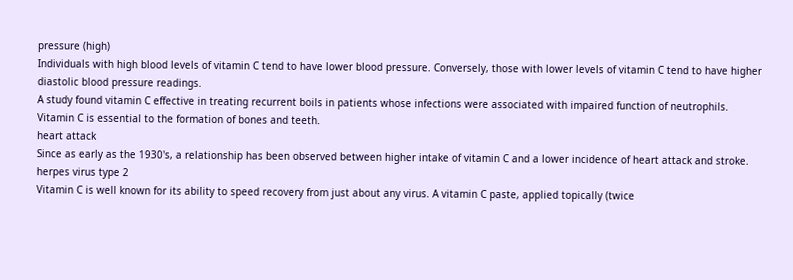pressure (high)
Individuals with high blood levels of vitamin C tend to have lower blood pressure. Conversely, those with lower levels of vitamin C tend to have higher diastolic blood pressure readings.
A study found vitamin C effective in treating recurrent boils in patients whose infections were associated with impaired function of neutrophils.
Vitamin C is essential to the formation of bones and teeth.
heart attack
Since as early as the 1930's, a relationship has been observed between higher intake of vitamin C and a lower incidence of heart attack and stroke.
herpes virus type 2
Vitamin C is well known for its ability to speed recovery from just about any virus. A vitamin C paste, applied topically (twice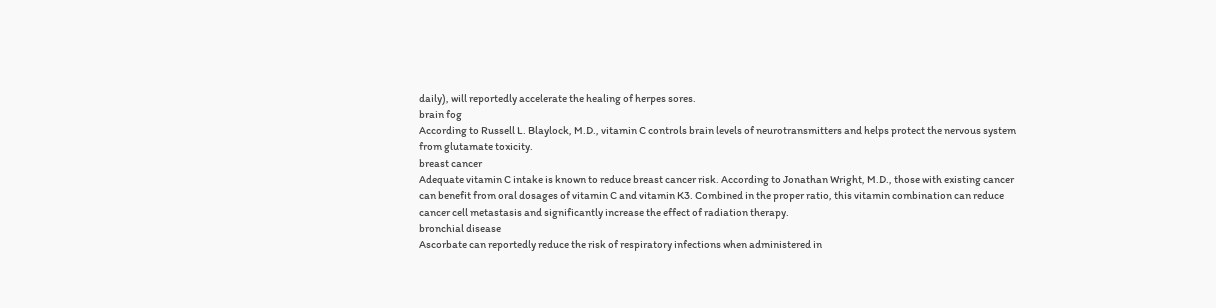daily), will reportedly accelerate the healing of herpes sores.
brain fog
According to Russell L. Blaylock, M.D., vitamin C controls brain levels of neurotransmitters and helps protect the nervous system from glutamate toxicity.
breast cancer
Adequate vitamin C intake is known to reduce breast cancer risk. According to Jonathan Wright, M.D., those with existing cancer can benefit from oral dosages of vitamin C and vitamin K3. Combined in the proper ratio, this vitamin combination can reduce cancer cell metastasis and significantly increase the effect of radiation therapy.
bronchial disease
Ascorbate can reportedly reduce the risk of respiratory infections when administered in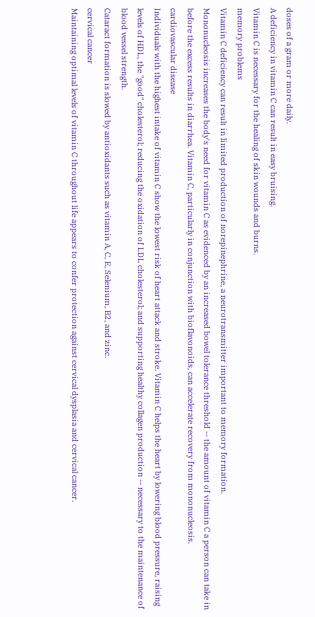doses of a gram or more daily.
A deficiency in vitamin C can result in easy bruising.
Vitamin C is necessary for the healing of skin wounds and burns.
memory problems
Vitamin C deficiency can result in limited production of norepinephrine, a neurotransmitter important to memory formation.
Mononucleosis increases the body's need for vitamin C as evidenced by an increased bowel tolerance threshold -- the amount of vitamin C a person can take in before the excess results in diarrhea. Vitamin C, particularly in conjunction with bioflavonoids, can accelerate recovery from mononucleosis.
cardiovascular disease
Individuals with the highest intake of vitamin C show the lowest risk of heart attack and stroke. Vitamin C helps the heart by lowering blood pressure, raising levels of HDL, the "good" cholesterol; reducing the oxidation of LDL cholesterol; and supporting healthy collagen production -- necessary to the maintenance of blood vessel strength.
Cataract formation is slowed by antioxidants such as vitamin A, C, E, Selenium, B2, and zinc.
cervical cancer
Maintaining optimal levels of vitamin C throughout life appears to confer protection against cervical dysplasia and cervical cancer.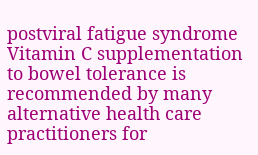postviral fatigue syndrome
Vitamin C supplementation to bowel tolerance is recommended by many alternative health care practitioners for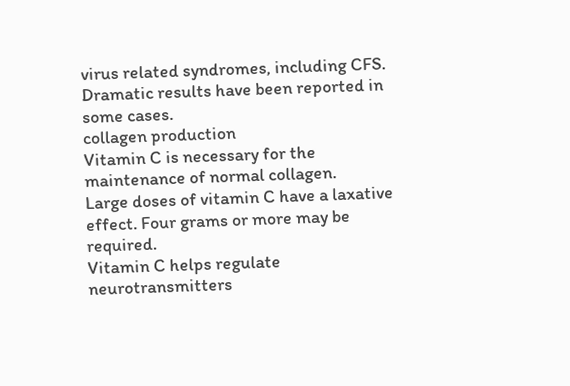virus related syndromes, including CFS. Dramatic results have been reported in some cases.
collagen production
Vitamin C is necessary for the maintenance of normal collagen.
Large doses of vitamin C have a laxative effect. Four grams or more may be required.
Vitamin C helps regulate neurotransmitters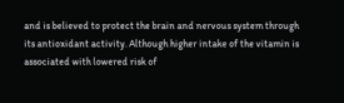and is believed to protect the brain and nervous system through its antioxidant activity. Although higher intake of the vitamin is associated with lowered risk of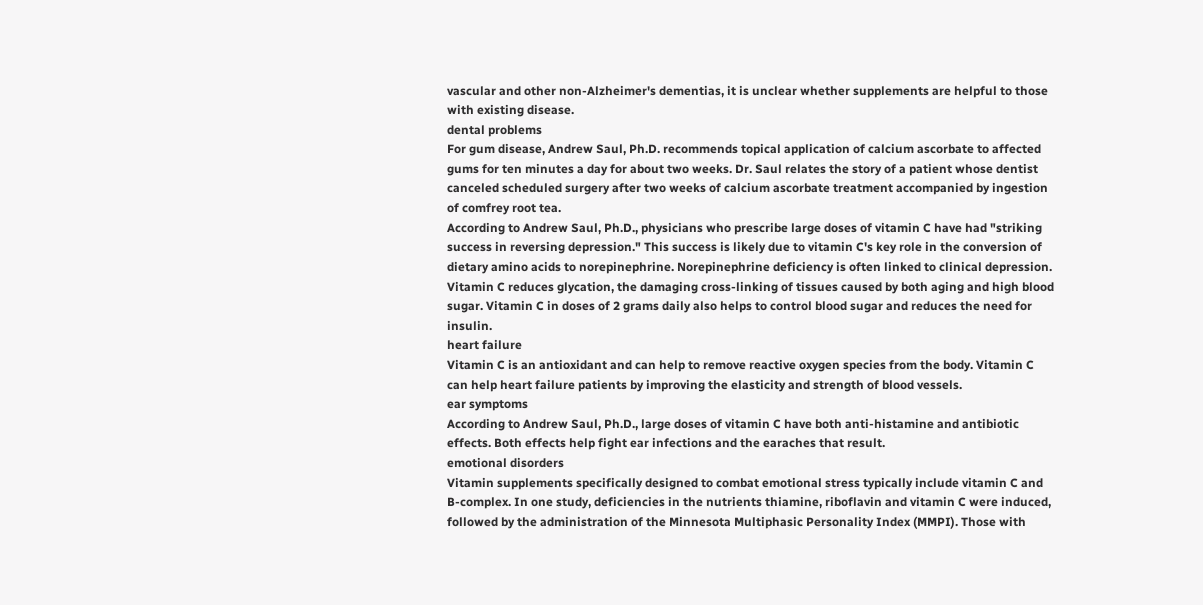vascular and other non-Alzheimer's dementias, it is unclear whether supplements are helpful to those with existing disease.
dental problems
For gum disease, Andrew Saul, Ph.D. recommends topical application of calcium ascorbate to affected gums for ten minutes a day for about two weeks. Dr. Saul relates the story of a patient whose dentist canceled scheduled surgery after two weeks of calcium ascorbate treatment accompanied by ingestion of comfrey root tea.
According to Andrew Saul, Ph.D., physicians who prescribe large doses of vitamin C have had "striking success in reversing depression." This success is likely due to vitamin C's key role in the conversion of dietary amino acids to norepinephrine. Norepinephrine deficiency is often linked to clinical depression.
Vitamin C reduces glycation, the damaging cross-linking of tissues caused by both aging and high blood sugar. Vitamin C in doses of 2 grams daily also helps to control blood sugar and reduces the need for insulin.
heart failure
Vitamin C is an antioxidant and can help to remove reactive oxygen species from the body. Vitamin C can help heart failure patients by improving the elasticity and strength of blood vessels.
ear symptoms
According to Andrew Saul, Ph.D., large doses of vitamin C have both anti-histamine and antibiotic effects. Both effects help fight ear infections and the earaches that result.
emotional disorders
Vitamin supplements specifically designed to combat emotional stress typically include vitamin C and B-complex. In one study, deficiencies in the nutrients thiamine, riboflavin and vitamin C were induced, followed by the administration of the Minnesota Multiphasic Personality Index (MMPI). Those with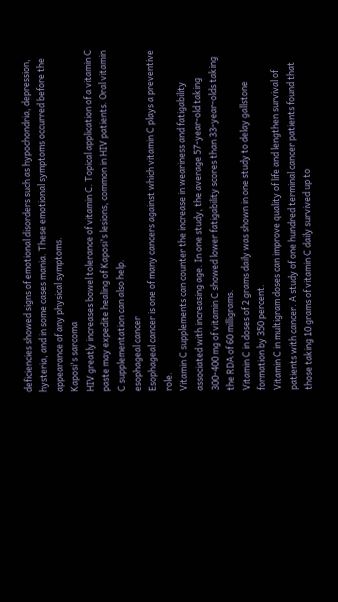deficiencies showed signs of emotional disorders such as hypochondria, depression, hysteria, and in some cases mania. These emotional symptoms occurred before the appearance of any physical symptoms.
Kaposi's sarcoma
HIV greatly increases bowel tolerance of vitamin C. Topical application of a vitamin C paste may expedite healing of Kaposi's lesions, common in HIV patients. Oral vitamin C supplementation can also help.
esophageal cancer
Esophageal cancer is one of many cancers against which vitamin C plays a preventive role.
Vitamin C supplements can counter the increase in weariness and fatigability associated with increasing age. In one study, the average 57-year-old taking 300-400 mg of vitamin C showed lower fatigability scores than 33-year-olds taking the RDA of 60 milligrams.
Vitamin C in doses of 2 grams daily was shown in one study to delay gallstone formation by 350 percent.
Vitamin C in multigram doses can improve quality of life and lengthen survival of patients with cancer. A study of one hundred terminal cancer patients found that those taking 10 grams of vitamin C daily survived up to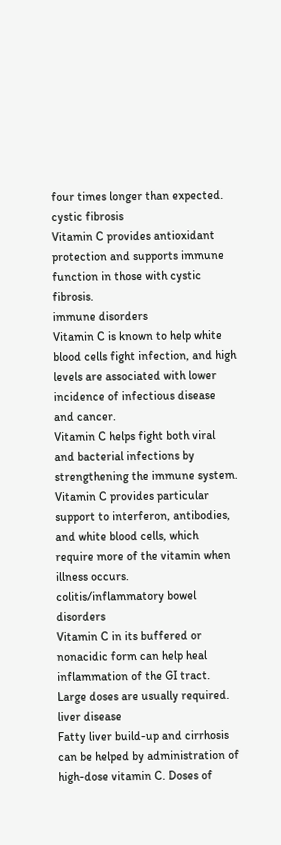four times longer than expected.
cystic fibrosis
Vitamin C provides antioxidant protection and supports immune function in those with cystic fibrosis.
immune disorders
Vitamin C is known to help white blood cells fight infection, and high levels are associated with lower incidence of infectious disease and cancer.
Vitamin C helps fight both viral and bacterial infections by strengthening the immune system. Vitamin C provides particular support to interferon, antibodies, and white blood cells, which require more of the vitamin when illness occurs.
colitis/inflammatory bowel disorders
Vitamin C in its buffered or nonacidic form can help heal inflammation of the GI tract. Large doses are usually required.
liver disease
Fatty liver build-up and cirrhosis can be helped by administration of high-dose vitamin C. Doses of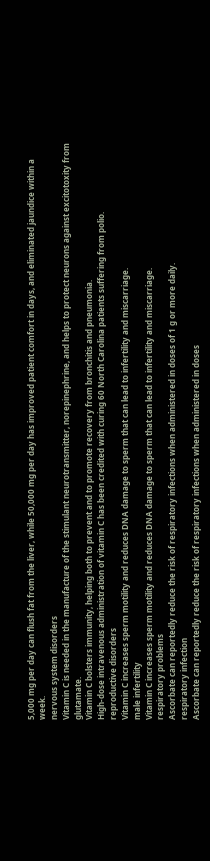5,000 mg per day can flush fat from the liver, while 50,000 mg per day has improved patient comfort in days, and eliminated jaundice within a week.
nervous system disorders
Vitamin C is needed in the manufacture of the stimulant neurotransmitter, norepinephrine, and helps to protect neurons against excitotoxity from glutamate.
Vitamin C bolsters immunity, helping both to prevent and to promote recovery from bronchitis and pneumonia.
High-dose intravenous administration of vitamin C has been credited with curing 60 North Carolina patients suffering from polio.
reproductive disorders
Vitamin C increases sperm motility and reduces DNA damage to sperm that can lead to infertility and miscarriage.
male infertility
Vitamin C increases sperm motility and reduces DNA damage to sperm that can lead to infertility and miscarriage.
respiratory problems
Ascorbate can reportedly reduce the risk of respiratory infections when administered in doses of 1 g or more daily.
respiratory infection
Ascorbate can reportedly reduce the risk of respiratory infections when administered in doses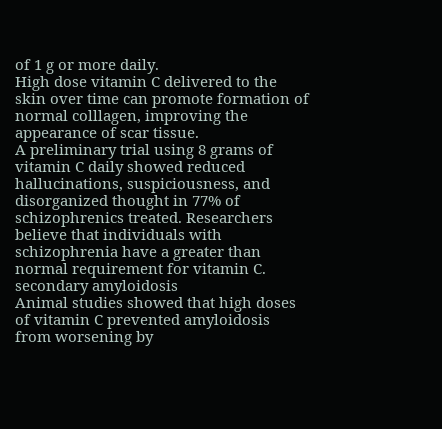of 1 g or more daily.
High dose vitamin C delivered to the skin over time can promote formation of normal colllagen, improving the appearance of scar tissue.
A preliminary trial using 8 grams of vitamin C daily showed reduced hallucinations, suspiciousness, and disorganized thought in 77% of schizophrenics treated. Researchers believe that individuals with schizophrenia have a greater than normal requirement for vitamin C.
secondary amyloidosis
Animal studies showed that high doses of vitamin C prevented amyloidosis from worsening by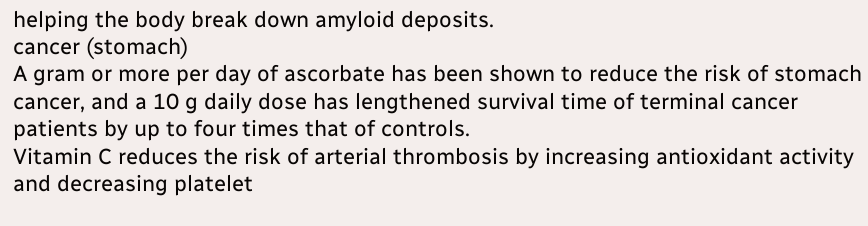helping the body break down amyloid deposits.
cancer (stomach)
A gram or more per day of ascorbate has been shown to reduce the risk of stomach cancer, and a 10 g daily dose has lengthened survival time of terminal cancer patients by up to four times that of controls.
Vitamin C reduces the risk of arterial thrombosis by increasing antioxidant activity and decreasing platelet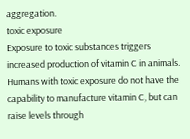aggregation.
toxic exposure
Exposure to toxic substances triggers increased production of vitamin C in animals. Humans with toxic exposure do not have the capability to manufacture vitamin C, but can raise levels through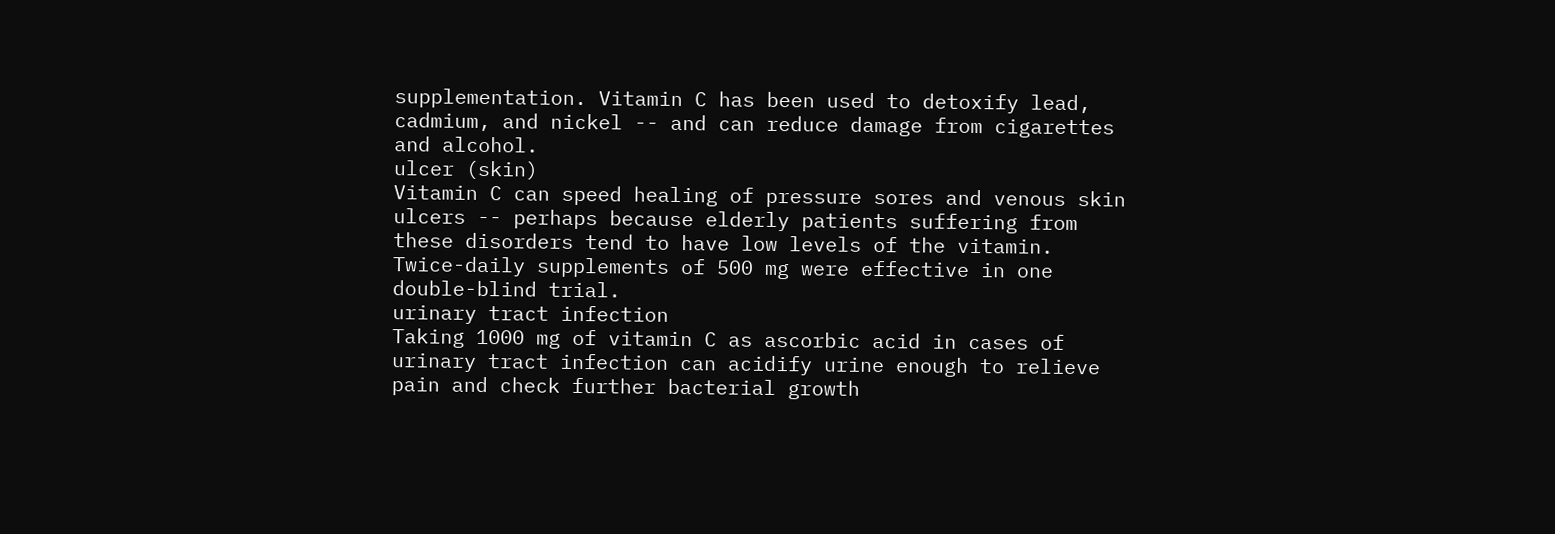supplementation. Vitamin C has been used to detoxify lead, cadmium, and nickel -- and can reduce damage from cigarettes and alcohol.
ulcer (skin)
Vitamin C can speed healing of pressure sores and venous skin ulcers -- perhaps because elderly patients suffering from these disorders tend to have low levels of the vitamin. Twice-daily supplements of 500 mg were effective in one double-blind trial.
urinary tract infection
Taking 1000 mg of vitamin C as ascorbic acid in cases of urinary tract infection can acidify urine enough to relieve pain and check further bacterial growth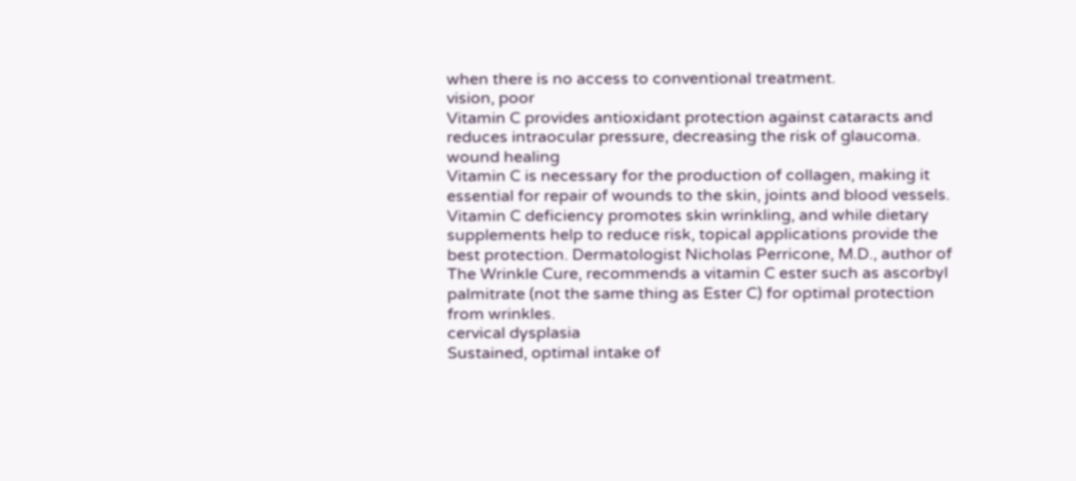when there is no access to conventional treatment.
vision, poor
Vitamin C provides antioxidant protection against cataracts and reduces intraocular pressure, decreasing the risk of glaucoma.
wound healing
Vitamin C is necessary for the production of collagen, making it essential for repair of wounds to the skin, joints and blood vessels.
Vitamin C deficiency promotes skin wrinkling, and while dietary supplements help to reduce risk, topical applications provide the best protection. Dermatologist Nicholas Perricone, M.D., author of The Wrinkle Cure, recommends a vitamin C ester such as ascorbyl palmitrate (not the same thing as Ester C) for optimal protection from wrinkles.
cervical dysplasia
Sustained, optimal intake of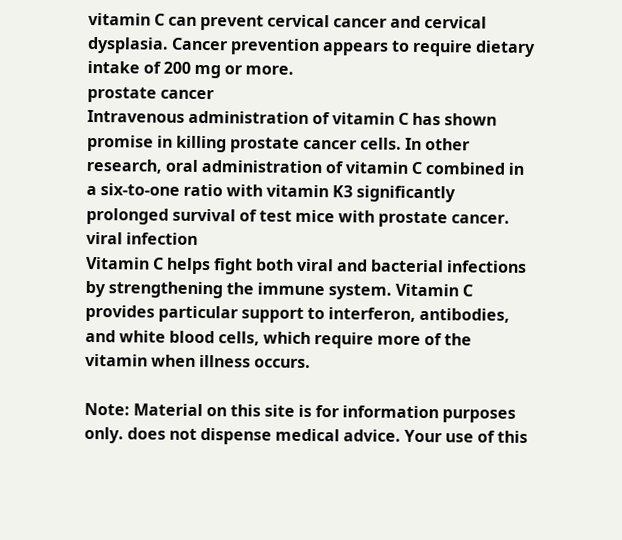vitamin C can prevent cervical cancer and cervical dysplasia. Cancer prevention appears to require dietary intake of 200 mg or more.
prostate cancer
Intravenous administration of vitamin C has shown promise in killing prostate cancer cells. In other research, oral administration of vitamin C combined in a six-to-one ratio with vitamin K3 significantly prolonged survival of test mice with prostate cancer.
viral infection
Vitamin C helps fight both viral and bacterial infections by strengthening the immune system. Vitamin C provides particular support to interferon, antibodies, and white blood cells, which require more of the vitamin when illness occurs.

Note: Material on this site is for information purposes only. does not dispense medical advice. Your use of this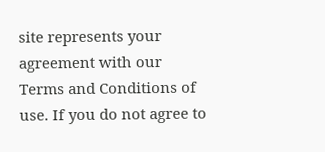site represents your agreement with our Terms and Conditions of use. If you do not agree to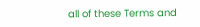all of these Terms and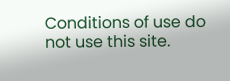Conditions of use do not use this site.